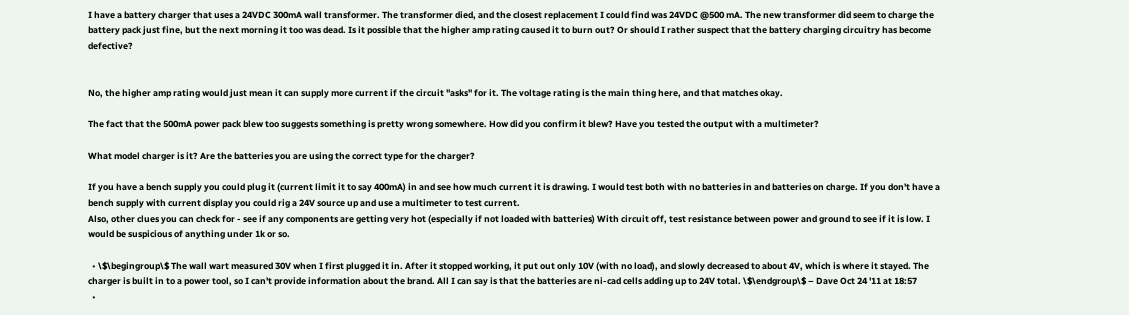I have a battery charger that uses a 24VDC 300mA wall transformer. The transformer died, and the closest replacement I could find was 24VDC @500 mA. The new transformer did seem to charge the battery pack just fine, but the next morning it too was dead. Is it possible that the higher amp rating caused it to burn out? Or should I rather suspect that the battery charging circuitry has become defective?


No, the higher amp rating would just mean it can supply more current if the circuit "asks" for it. The voltage rating is the main thing here, and that matches okay.

The fact that the 500mA power pack blew too suggests something is pretty wrong somewhere. How did you confirm it blew? Have you tested the output with a multimeter?

What model charger is it? Are the batteries you are using the correct type for the charger?

If you have a bench supply you could plug it (current limit it to say 400mA) in and see how much current it is drawing. I would test both with no batteries in and batteries on charge. If you don't have a bench supply with current display you could rig a 24V source up and use a multimeter to test current.
Also, other clues you can check for - see if any components are getting very hot (especially if not loaded with batteries) With circuit off, test resistance between power and ground to see if it is low. I would be suspicious of anything under 1k or so.

  • \$\begingroup\$ The wall wart measured 30V when I first plugged it in. After it stopped working, it put out only 10V (with no load), and slowly decreased to about 4V, which is where it stayed. The charger is built in to a power tool, so I can't provide information about the brand. All I can say is that the batteries are ni-cad cells adding up to 24V total. \$\endgroup\$ – Dave Oct 24 '11 at 18:57
  •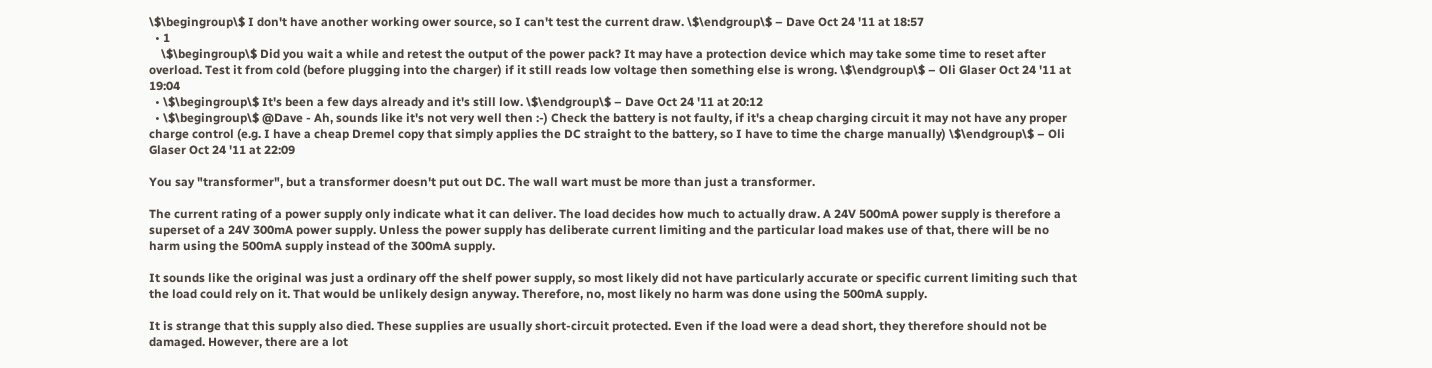\$\begingroup\$ I don't have another working ower source, so I can't test the current draw. \$\endgroup\$ – Dave Oct 24 '11 at 18:57
  • 1
    \$\begingroup\$ Did you wait a while and retest the output of the power pack? It may have a protection device which may take some time to reset after overload. Test it from cold (before plugging into the charger) if it still reads low voltage then something else is wrong. \$\endgroup\$ – Oli Glaser Oct 24 '11 at 19:04
  • \$\begingroup\$ It's been a few days already and it's still low. \$\endgroup\$ – Dave Oct 24 '11 at 20:12
  • \$\begingroup\$ @Dave - Ah, sounds like it's not very well then :-) Check the battery is not faulty, if it's a cheap charging circuit it may not have any proper charge control (e.g. I have a cheap Dremel copy that simply applies the DC straight to the battery, so I have to time the charge manually) \$\endgroup\$ – Oli Glaser Oct 24 '11 at 22:09

You say "transformer", but a transformer doesn't put out DC. The wall wart must be more than just a transformer.

The current rating of a power supply only indicate what it can deliver. The load decides how much to actually draw. A 24V 500mA power supply is therefore a superset of a 24V 300mA power supply. Unless the power supply has deliberate current limiting and the particular load makes use of that, there will be no harm using the 500mA supply instead of the 300mA supply.

It sounds like the original was just a ordinary off the shelf power supply, so most likely did not have particularly accurate or specific current limiting such that the load could rely on it. That would be unlikely design anyway. Therefore, no, most likely no harm was done using the 500mA supply.

It is strange that this supply also died. These supplies are usually short-circuit protected. Even if the load were a dead short, they therefore should not be damaged. However, there are a lot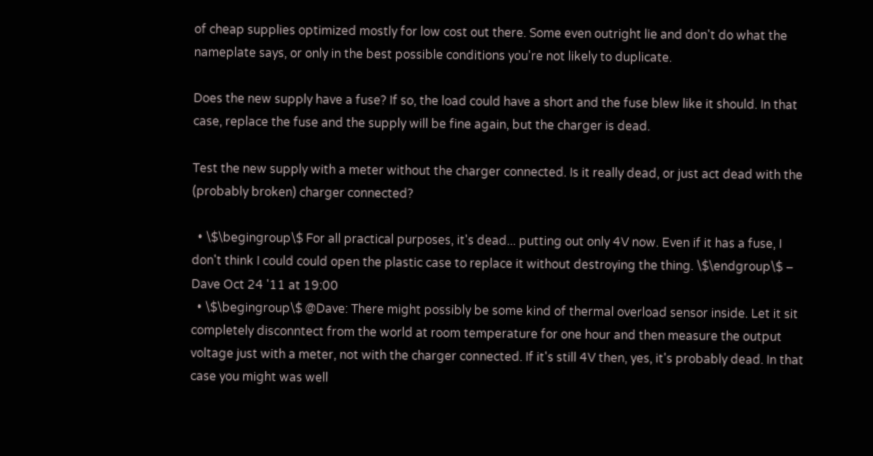of cheap supplies optimized mostly for low cost out there. Some even outright lie and don't do what the nameplate says, or only in the best possible conditions you're not likely to duplicate.

Does the new supply have a fuse? If so, the load could have a short and the fuse blew like it should. In that case, replace the fuse and the supply will be fine again, but the charger is dead.

Test the new supply with a meter without the charger connected. Is it really dead, or just act dead with the (probably broken) charger connected?

  • \$\begingroup\$ For all practical purposes, it's dead... putting out only 4V now. Even if it has a fuse, I don't think I could could open the plastic case to replace it without destroying the thing. \$\endgroup\$ – Dave Oct 24 '11 at 19:00
  • \$\begingroup\$ @Dave: There might possibly be some kind of thermal overload sensor inside. Let it sit completely disconntect from the world at room temperature for one hour and then measure the output voltage just with a meter, not with the charger connected. If it's still 4V then, yes, it's probably dead. In that case you might was well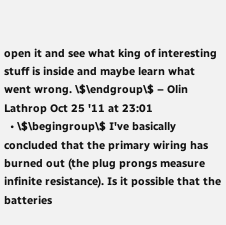open it and see what king of interesting stuff is inside and maybe learn what went wrong. \$\endgroup\$ – Olin Lathrop Oct 25 '11 at 23:01
  • \$\begingroup\$ I've basically concluded that the primary wiring has burned out (the plug prongs measure infinite resistance). Is it possible that the batteries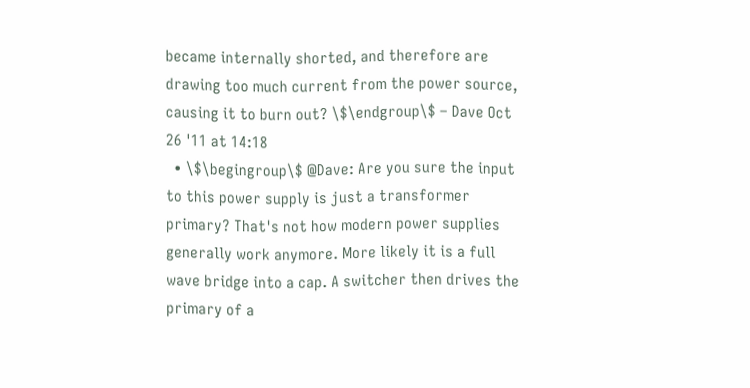became internally shorted, and therefore are drawing too much current from the power source, causing it to burn out? \$\endgroup\$ – Dave Oct 26 '11 at 14:18
  • \$\begingroup\$ @Dave: Are you sure the input to this power supply is just a transformer primary? That's not how modern power supplies generally work anymore. More likely it is a full wave bridge into a cap. A switcher then drives the primary of a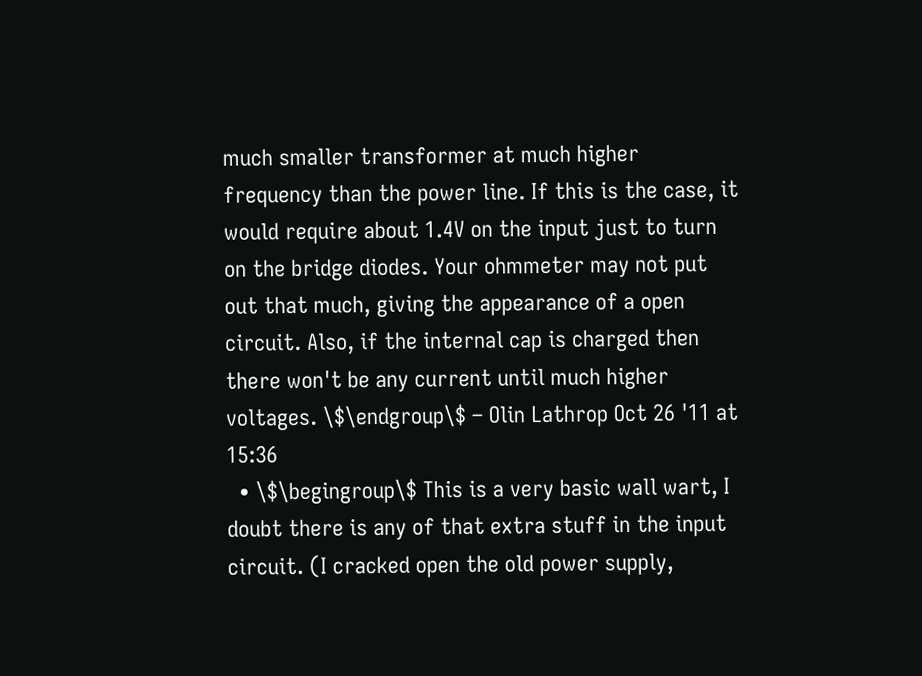much smaller transformer at much higher frequency than the power line. If this is the case, it would require about 1.4V on the input just to turn on the bridge diodes. Your ohmmeter may not put out that much, giving the appearance of a open circuit. Also, if the internal cap is charged then there won't be any current until much higher voltages. \$\endgroup\$ – Olin Lathrop Oct 26 '11 at 15:36
  • \$\begingroup\$ This is a very basic wall wart, I doubt there is any of that extra stuff in the input circuit. (I cracked open the old power supply,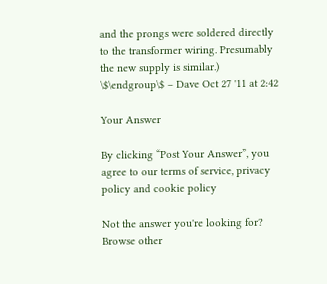and the prongs were soldered directly to the transformer wiring. Presumably the new supply is similar.) \$\endgroup\$ – Dave Oct 27 '11 at 2:42

Your Answer

By clicking “Post Your Answer”, you agree to our terms of service, privacy policy and cookie policy

Not the answer you're looking for? Browse other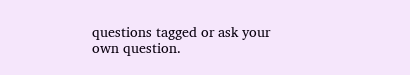questions tagged or ask your own question.